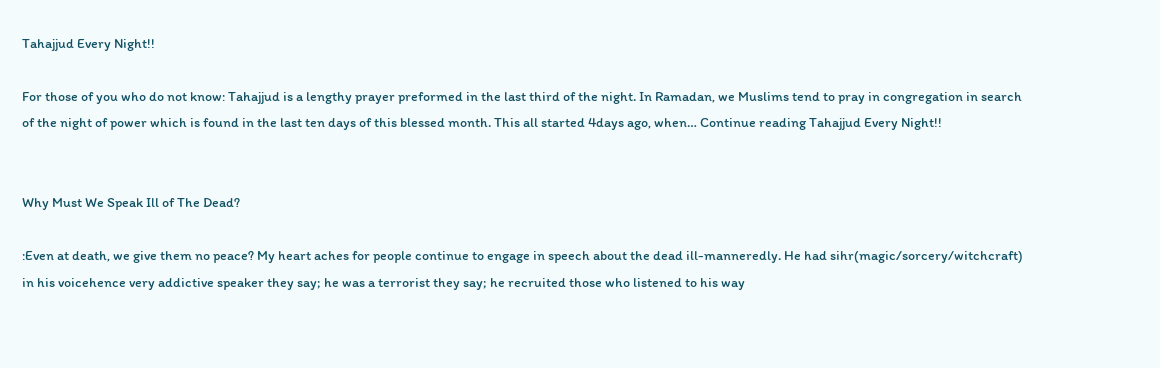Tahajjud Every Night!!

For those of you who do not know: Tahajjud is a lengthy prayer preformed in the last third of the night. In Ramadan, we Muslims tend to pray in congregation in search of the night of power which is found in the last ten days of this blessed month. This all started 4days ago, when… Continue reading Tahajjud Every Night!!


Why Must We Speak Ill of The Dead?

:Even at death, we give them no peace? My heart aches for people continue to engage in speech about the dead ill-manneredly. He had sihr(magic/sorcery/witchcraft) in his voicehence very addictive speaker they say; he was a terrorist they say; he recruited those who listened to his way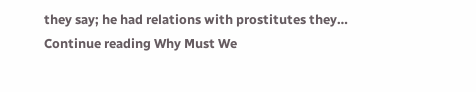they say; he had relations with prostitutes they… Continue reading Why Must We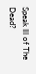Speak Ill of The Dead?